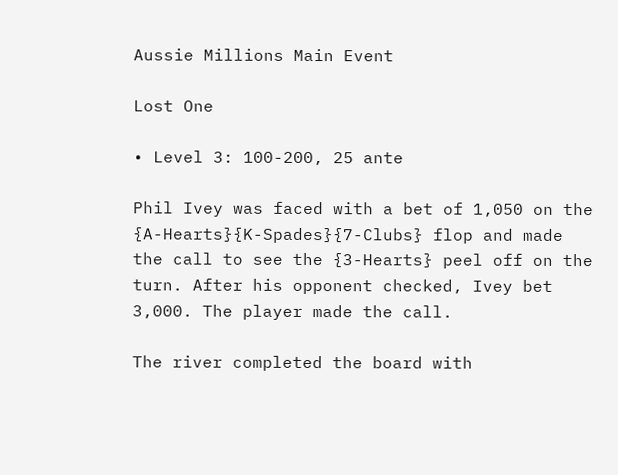Aussie Millions Main Event

Lost One

• Level 3: 100-200, 25 ante

Phil Ivey was faced with a bet of 1,050 on the {A-Hearts}{K-Spades}{7-Clubs} flop and made the call to see the {3-Hearts} peel off on the turn. After his opponent checked, Ivey bet 3,000. The player made the call.

The river completed the board with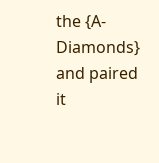the {A-Diamonds} and paired it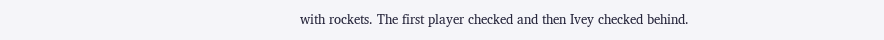with rockets. The first player checked and then Ivey checked behind.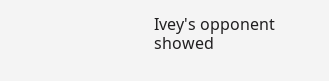Ivey's opponent showed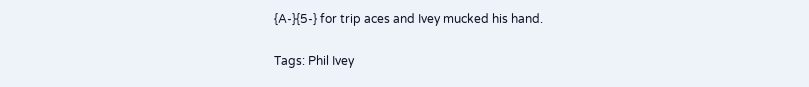{A-}{5-} for trip aces and Ivey mucked his hand.

Tags: Phil Ivey